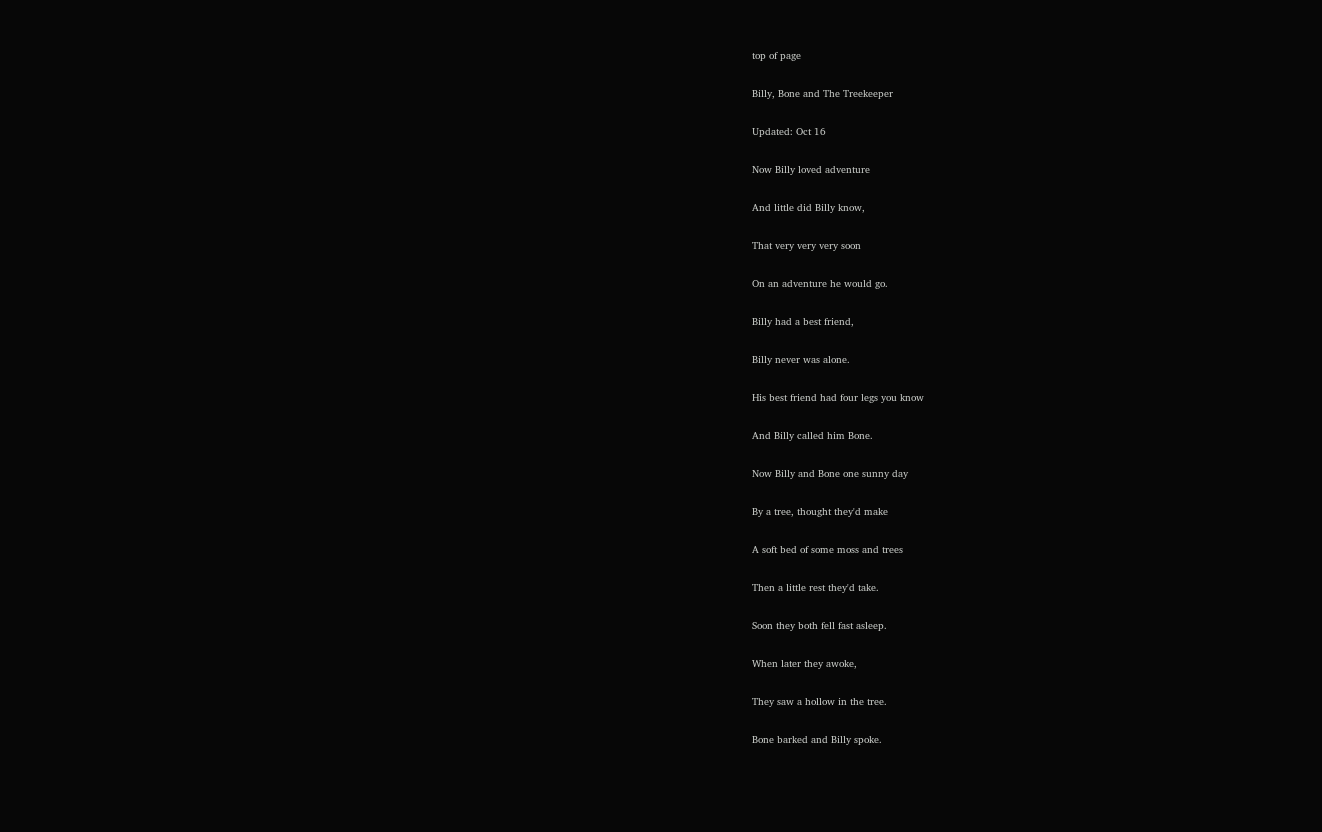top of page

Billy, Bone and The Treekeeper

Updated: Oct 16

Now Billy loved adventure

And little did Billy know,

That very very very soon

On an adventure he would go.

Billy had a best friend,

Billy never was alone.

His best friend had four legs you know

And Billy called him Bone.

Now Billy and Bone one sunny day

By a tree, thought they'd make

A soft bed of some moss and trees

Then a little rest they'd take.

Soon they both fell fast asleep.

When later they awoke,

They saw a hollow in the tree.

Bone barked and Billy spoke.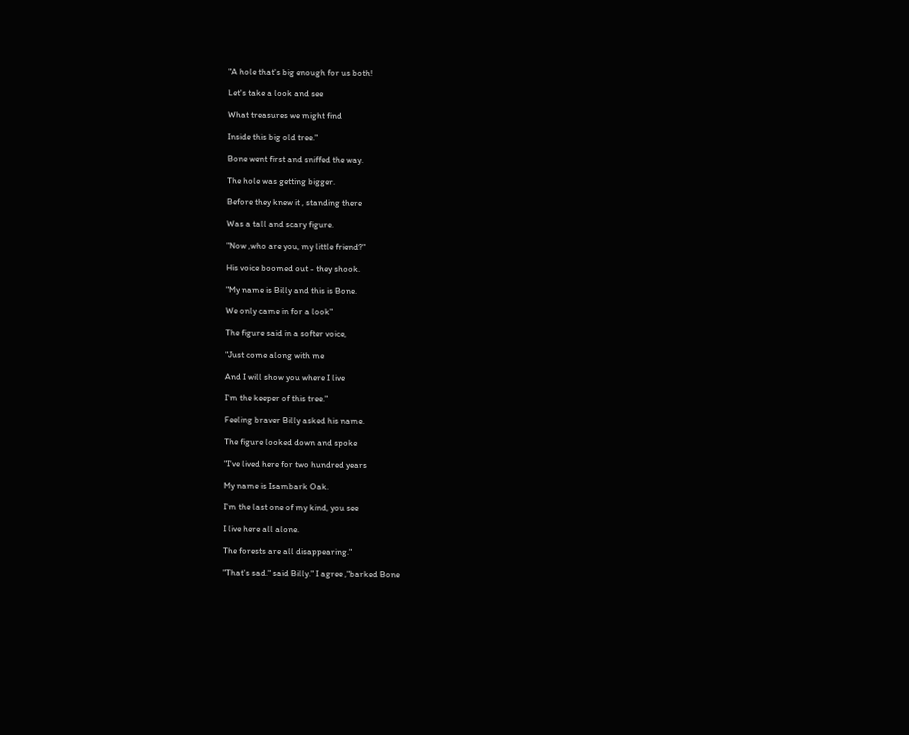"A hole that's big enough for us both!

Let's take a look and see

What treasures we might find

Inside this big old tree."

Bone went first and sniffed the way.

The hole was getting bigger.

Before they knew it , standing there

Was a tall and scary figure.

"Now ,who are you, my little friend?"

His voice boomed out - they shook.

"My name is Billy and this is Bone.

We only came in for a look"

The figure said in a softer voice,

"Just come along with me

And I will show you where I live

I'm the keeper of this tree."

Feeling braver Billy asked his name.

The figure looked down and spoke

"I've lived here for two hundred years

My name is Isambark Oak.

I'm the last one of my kind, you see

I live here all alone.

The forests are all disappearing."

"That's sad." said Billy." I agree ,"barked Bone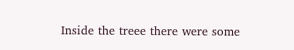Inside the treee there were some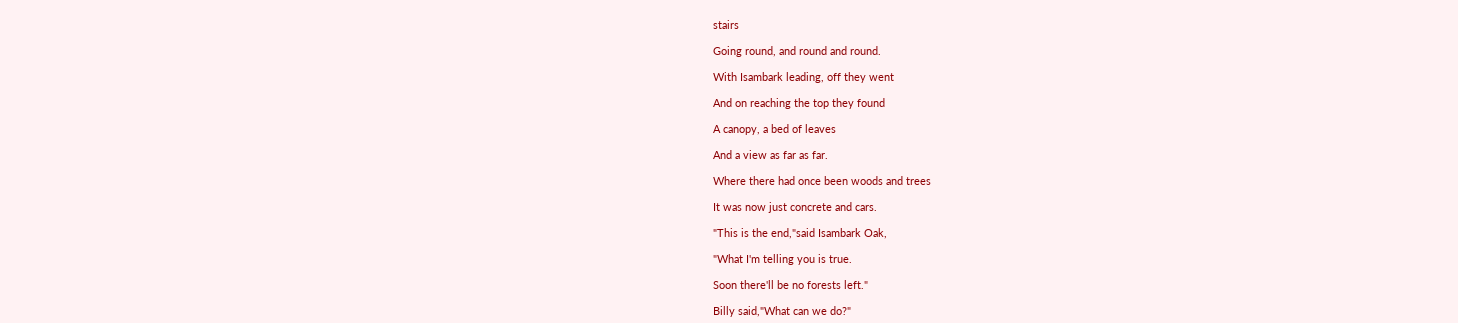stairs

Going round, and round and round.

With Isambark leading, off they went

And on reaching the top they found

A canopy, a bed of leaves

And a view as far as far.

Where there had once been woods and trees

It was now just concrete and cars.

"This is the end,"said Isambark Oak,

"What I'm telling you is true.

Soon there'll be no forests left."

Billy said,"What can we do?"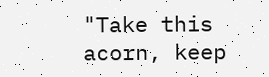"Take this acorn, keep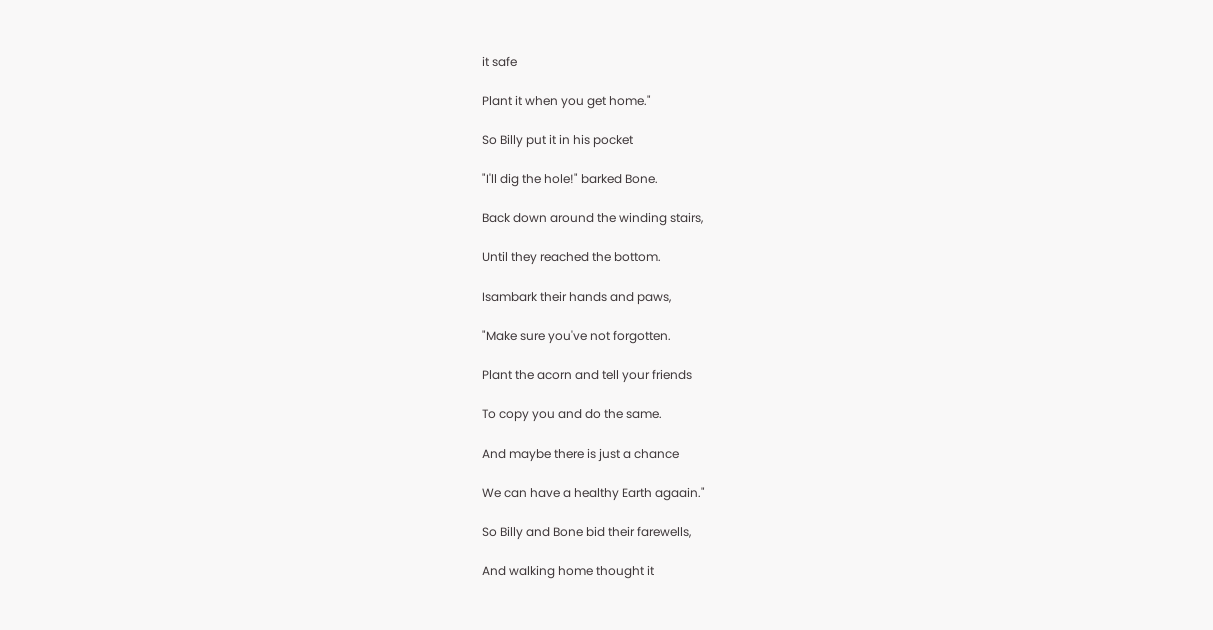it safe

Plant it when you get home."

So Billy put it in his pocket

"I'll dig the hole!" barked Bone.

Back down around the winding stairs,

Until they reached the bottom.

Isambark their hands and paws,

"Make sure you've not forgotten.

Plant the acorn and tell your friends

To copy you and do the same.

And maybe there is just a chance

We can have a healthy Earth agaain."

So Billy and Bone bid their farewells,

And walking home thought it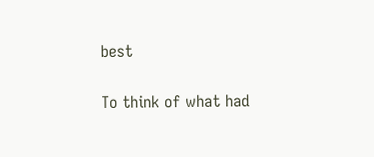best

To think of what had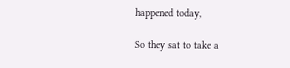happened today,

So they sat to take a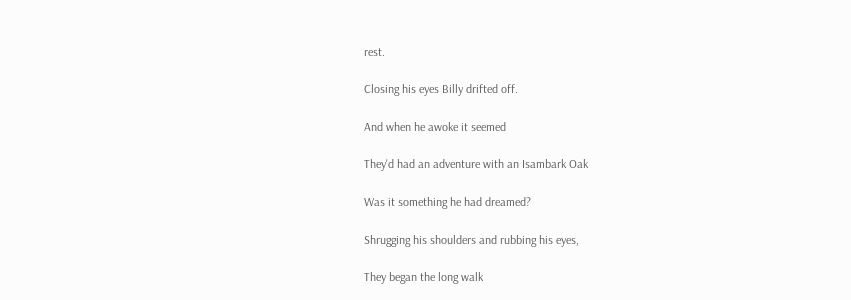rest.

Closing his eyes Billy drifted off.

And when he awoke it seemed

They'd had an adventure with an Isambark Oak

Was it something he had dreamed?

Shrugging his shoulders and rubbing his eyes,

They began the long walk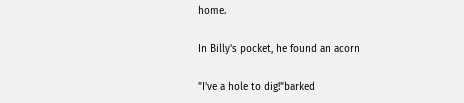home.

In Billy's pocket, he found an acorn

"I've a hole to dig!"barked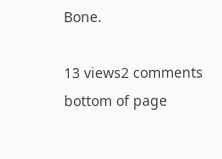Bone.

13 views2 comments
bottom of page